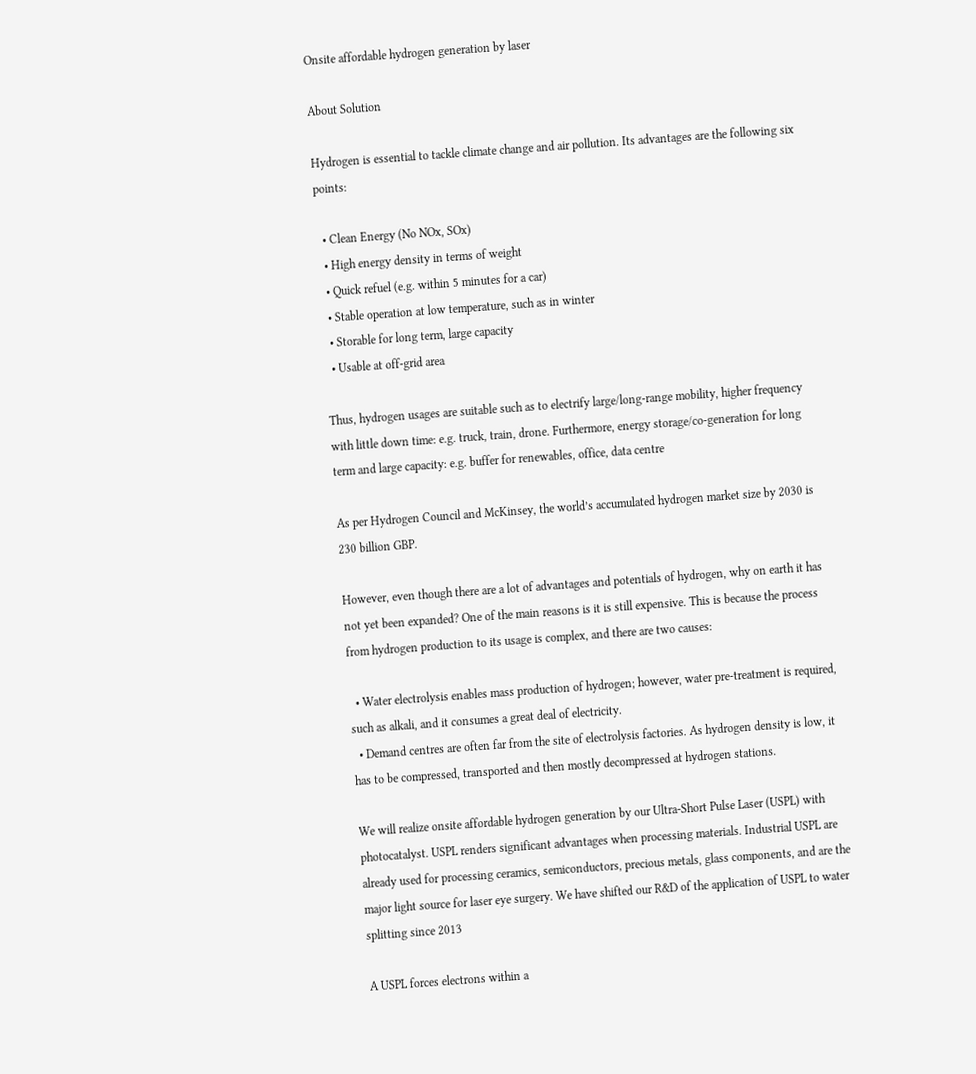Onsite affordable hydrogen generation by laser

About Solution

Hydrogen is essential to tackle climate change and air pollution. Its advantages are the following six points:

  • Clean Energy (No NOx, SOx)
  • High energy density in terms of weight
  • Quick refuel (e.g. within 5 minutes for a car)
  • Stable operation at low temperature, such as in winter
  • Storable for long term, large capacity
  • Usable at off-grid area

Thus, hydrogen usages are suitable such as to electrify large/long-range mobility, higher frequency with little down time: e.g. truck, train, drone. Furthermore, energy storage/co-generation for long term and large capacity: e.g. buffer for renewables, office, data centre

As per Hydrogen Council and McKinsey, the world’s accumulated hydrogen market size by 2030 is 230 billion GBP.

However, even though there are a lot of advantages and potentials of hydrogen, why on earth it has not yet been expanded? One of the main reasons is it is still expensive. This is because the process from hydrogen production to its usage is complex, and there are two causes:

  • Water electrolysis enables mass production of hydrogen; however, water pre-treatment is required, such as alkali, and it consumes a great deal of electricity.
  • Demand centres are often far from the site of electrolysis factories. As hydrogen density is low, it has to be compressed, transported and then mostly decompressed at hydrogen stations.

We will realize onsite affordable hydrogen generation by our Ultra-Short Pulse Laser (USPL) with photocatalyst. USPL renders significant advantages when processing materials. Industrial USPL are already used for processing ceramics, semiconductors, precious metals, glass components, and are the major light source for laser eye surgery. We have shifted our R&D of the application of USPL to water splitting since 2013

A USPL forces electrons within a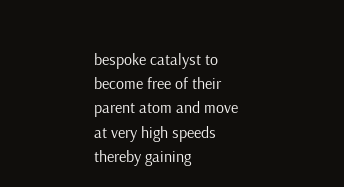bespoke catalyst to become free of their parent atom and move at very high speeds thereby gaining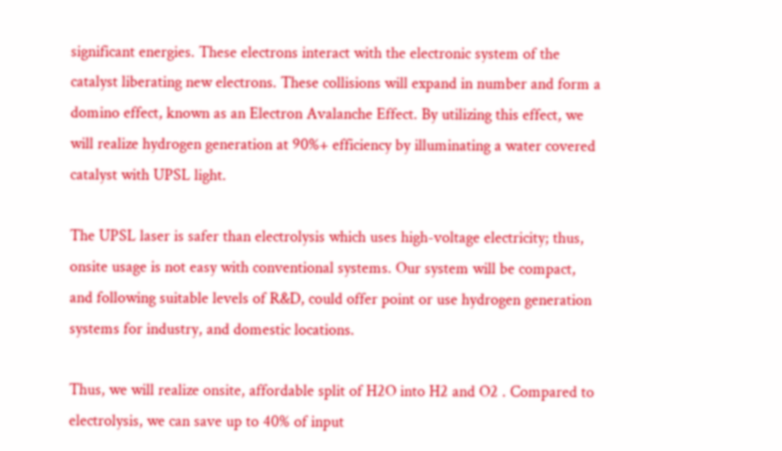significant energies. These electrons interact with the electronic system of the catalyst liberating new electrons. These collisions will expand in number and form a domino effect, known as an Electron Avalanche Effect. By utilizing this effect, we will realize hydrogen generation at 90%+ efficiency by illuminating a water covered catalyst with UPSL light.

The UPSL laser is safer than electrolysis which uses high-voltage electricity; thus, onsite usage is not easy with conventional systems. Our system will be compact, and following suitable levels of R&D, could offer point or use hydrogen generation systems for industry, and domestic locations.

Thus, we will realize onsite, affordable split of H2O into H2 and O2 . Compared to electrolysis, we can save up to 40% of input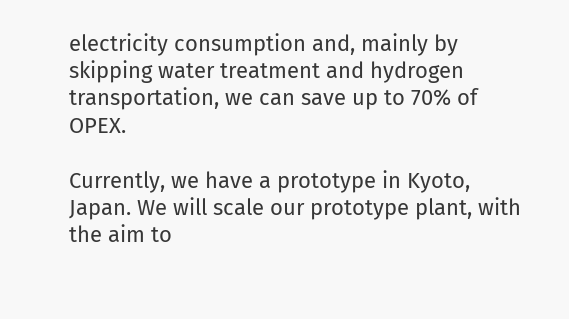electricity consumption and, mainly by skipping water treatment and hydrogen transportation, we can save up to 70% of OPEX.

Currently, we have a prototype in Kyoto, Japan. We will scale our prototype plant, with the aim to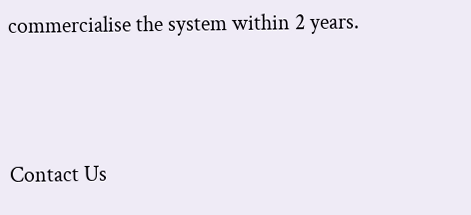commercialise the system within 2 years.



Contact Us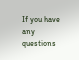If you have any questions